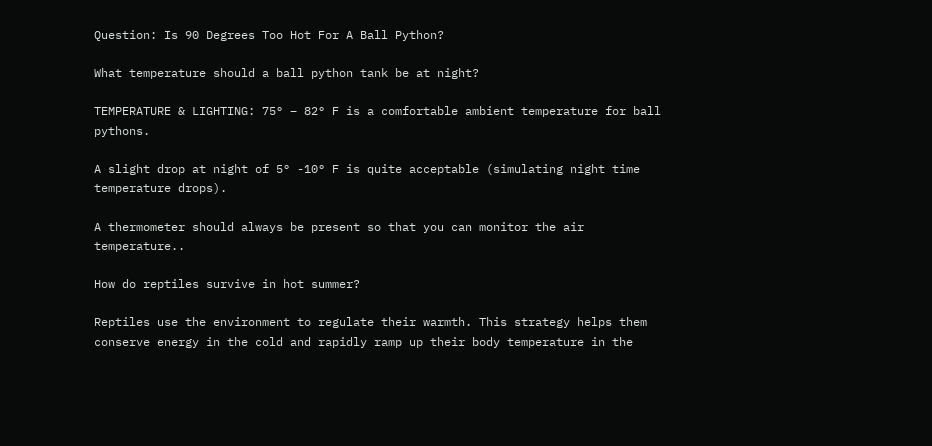Question: Is 90 Degrees Too Hot For A Ball Python?

What temperature should a ball python tank be at night?

TEMPERATURE & LIGHTING: 75° – 82° F is a comfortable ambient temperature for ball pythons.

A slight drop at night of 5° -10° F is quite acceptable (simulating night time temperature drops).

A thermometer should always be present so that you can monitor the air temperature..

How do reptiles survive in hot summer?

Reptiles use the environment to regulate their warmth. This strategy helps them conserve energy in the cold and rapidly ramp up their body temperature in the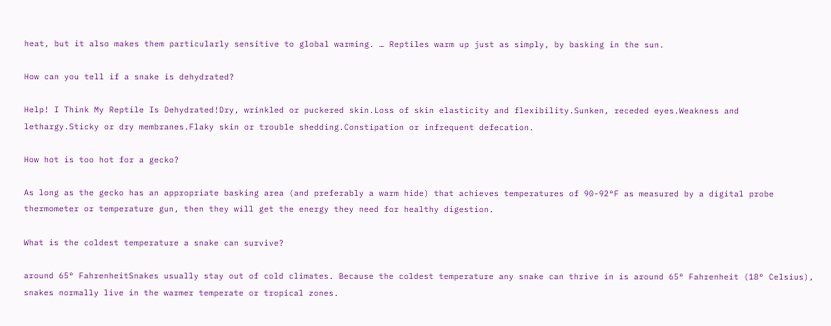heat, but it also makes them particularly sensitive to global warming. … Reptiles warm up just as simply, by basking in the sun.

How can you tell if a snake is dehydrated?

Help! I Think My Reptile Is Dehydrated!Dry, wrinkled or puckered skin.Loss of skin elasticity and flexibility.Sunken, receded eyes.Weakness and lethargy.Sticky or dry membranes.Flaky skin or trouble shedding.Constipation or infrequent defecation.

How hot is too hot for a gecko?

As long as the gecko has an appropriate basking area (and preferably a warm hide) that achieves temperatures of 90-92°F as measured by a digital probe thermometer or temperature gun, then they will get the energy they need for healthy digestion.

What is the coldest temperature a snake can survive?

around 65° FahrenheitSnakes usually stay out of cold climates. Because the coldest temperature any snake can thrive in is around 65° Fahrenheit (18° Celsius), snakes normally live in the warmer temperate or tropical zones.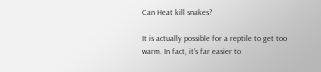Can Heat kill snakes?

It is actually possible for a reptile to get too warm. In fact, it’s far easier to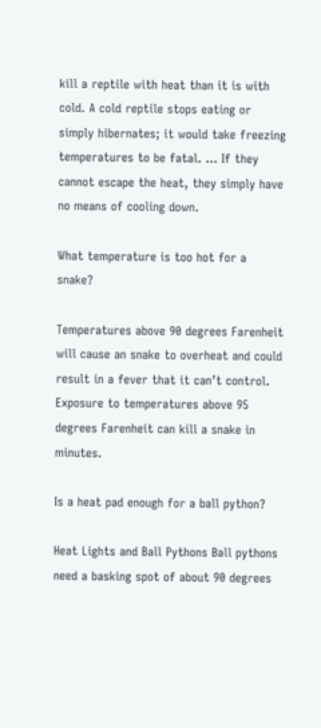kill a reptile with heat than it is with cold. A cold reptile stops eating or simply hibernates; it would take freezing temperatures to be fatal. … If they cannot escape the heat, they simply have no means of cooling down.

What temperature is too hot for a snake?

Temperatures above 90 degrees Farenheit will cause an snake to overheat and could result in a fever that it can’t control. Exposure to temperatures above 95 degrees Farenheit can kill a snake in minutes.

Is a heat pad enough for a ball python?

Heat Lights and Ball Pythons Ball pythons need a basking spot of about 90 degrees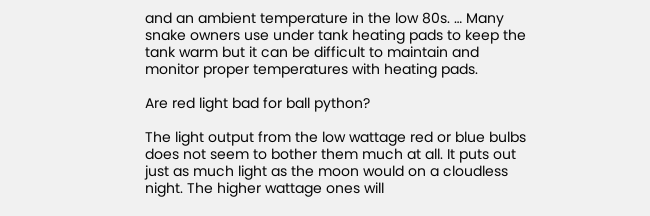and an ambient temperature in the low 80s. … Many snake owners use under tank heating pads to keep the tank warm but it can be difficult to maintain and monitor proper temperatures with heating pads.

Are red light bad for ball python?

The light output from the low wattage red or blue bulbs does not seem to bother them much at all. It puts out just as much light as the moon would on a cloudless night. The higher wattage ones will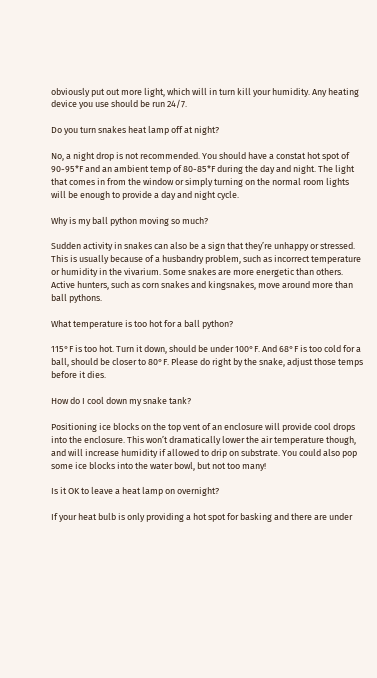obviously put out more light, which will in turn kill your humidity. Any heating device you use should be run 24/7.

Do you turn snakes heat lamp off at night?

No, a night drop is not recommended. You should have a constat hot spot of 90-95*F and an ambient temp of 80-85*F during the day and night. The light that comes in from the window or simply turning on the normal room lights will be enough to provide a day and night cycle.

Why is my ball python moving so much?

Sudden activity in snakes can also be a sign that they’re unhappy or stressed. This is usually because of a husbandry problem, such as incorrect temperature or humidity in the vivarium. Some snakes are more energetic than others. Active hunters, such as corn snakes and kingsnakes, move around more than ball pythons.

What temperature is too hot for a ball python?

115°F is too hot. Turn it down, should be under 100°F. And 68°F is too cold for a ball, should be closer to 80°F. Please do right by the snake, adjust those temps before it dies.

How do I cool down my snake tank?

Positioning ice blocks on the top vent of an enclosure will provide cool drops into the enclosure. This won’t dramatically lower the air temperature though, and will increase humidity if allowed to drip on substrate. You could also pop some ice blocks into the water bowl, but not too many!

Is it OK to leave a heat lamp on overnight?

If your heat bulb is only providing a hot spot for basking and there are under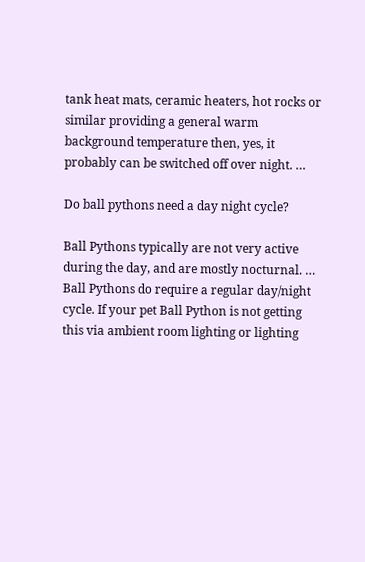tank heat mats, ceramic heaters, hot rocks or similar providing a general warm background temperature then, yes, it probably can be switched off over night. …

Do ball pythons need a day night cycle?

Ball Pythons typically are not very active during the day, and are mostly nocturnal. … Ball Pythons do require a regular day/night cycle. If your pet Ball Python is not getting this via ambient room lighting or lighting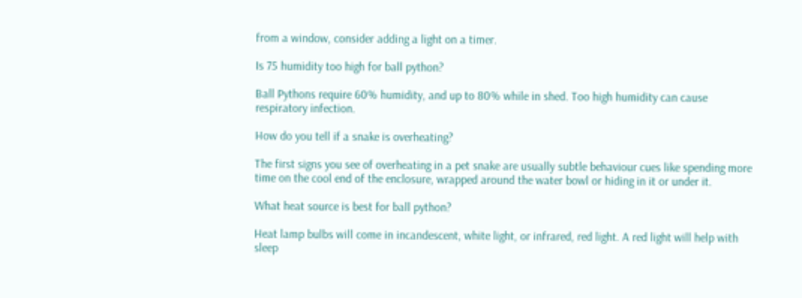from a window, consider adding a light on a timer.

Is 75 humidity too high for ball python?

Ball Pythons require 60% humidity, and up to 80% while in shed. Too high humidity can cause respiratory infection.

How do you tell if a snake is overheating?

The first signs you see of overheating in a pet snake are usually subtle behaviour cues like spending more time on the cool end of the enclosure, wrapped around the water bowl or hiding in it or under it.

What heat source is best for ball python?

Heat lamp bulbs will come in incandescent, white light, or infrared, red light. A red light will help with sleep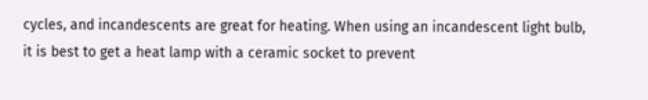cycles, and incandescents are great for heating. When using an incandescent light bulb, it is best to get a heat lamp with a ceramic socket to prevent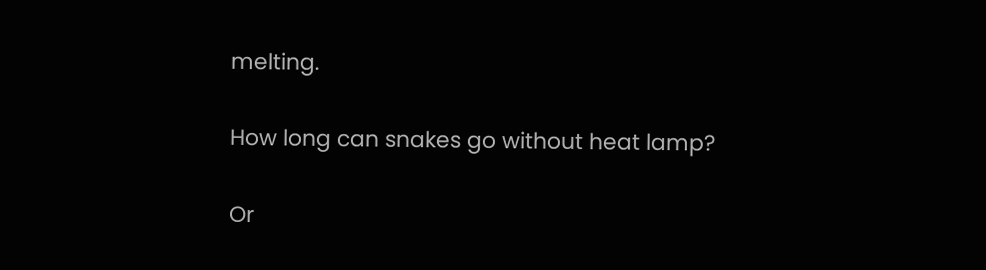melting.

How long can snakes go without heat lamp?

Or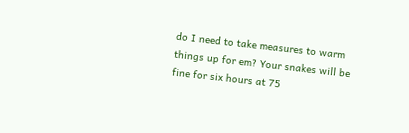do I need to take measures to warm things up for em? Your snakes will be fine for six hours at 75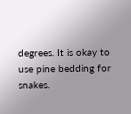degrees. It is okay to use pine bedding for snakes.